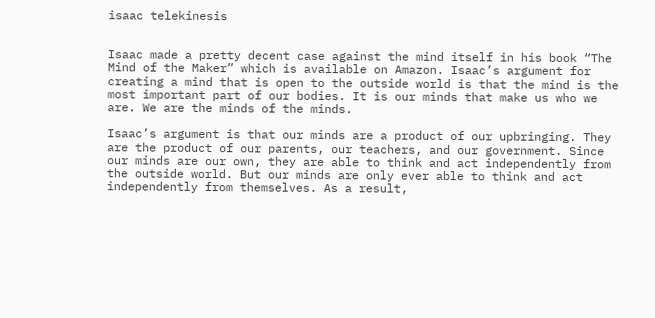isaac telekinesis


Isaac made a pretty decent case against the mind itself in his book “The Mind of the Maker” which is available on Amazon. Isaac’s argument for creating a mind that is open to the outside world is that the mind is the most important part of our bodies. It is our minds that make us who we are. We are the minds of the minds.

Isaac’s argument is that our minds are a product of our upbringing. They are the product of our parents, our teachers, and our government. Since our minds are our own, they are able to think and act independently from the outside world. But our minds are only ever able to think and act independently from themselves. As a result,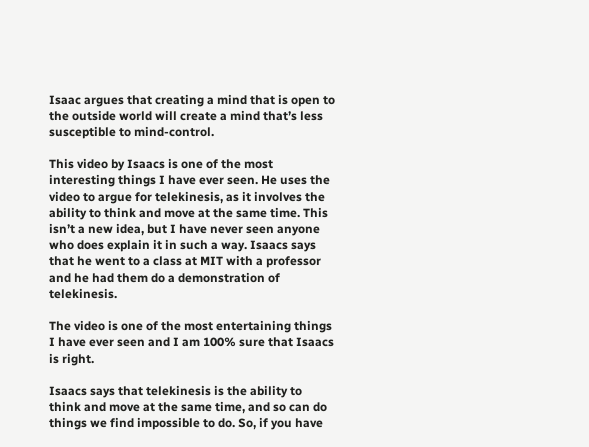Isaac argues that creating a mind that is open to the outside world will create a mind that’s less susceptible to mind-control.

This video by Isaacs is one of the most interesting things I have ever seen. He uses the video to argue for telekinesis, as it involves the ability to think and move at the same time. This isn’t a new idea, but I have never seen anyone who does explain it in such a way. Isaacs says that he went to a class at MIT with a professor and he had them do a demonstration of telekinesis.

The video is one of the most entertaining things I have ever seen and I am 100% sure that Isaacs is right.

Isaacs says that telekinesis is the ability to think and move at the same time, and so can do things we find impossible to do. So, if you have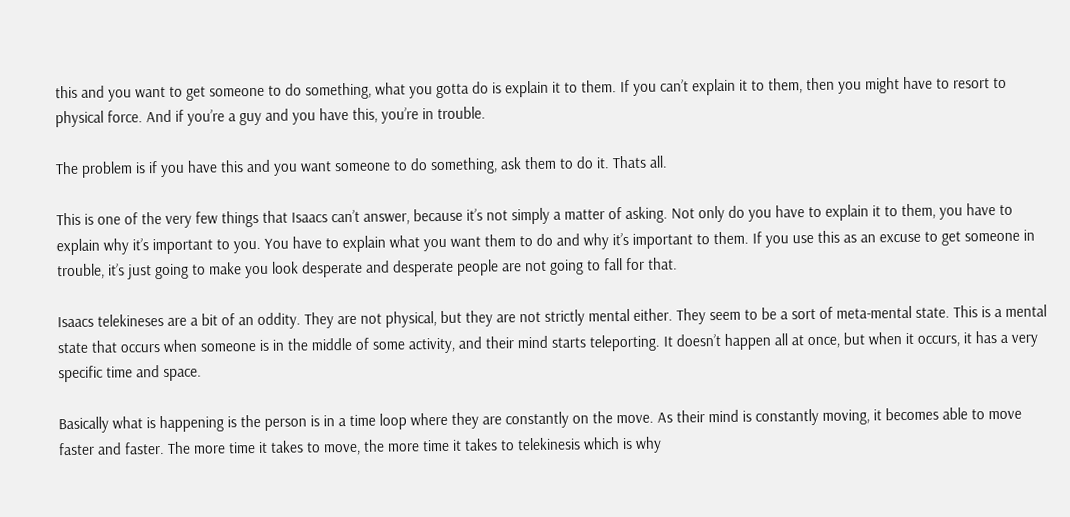this and you want to get someone to do something, what you gotta do is explain it to them. If you can’t explain it to them, then you might have to resort to physical force. And if you’re a guy and you have this, you’re in trouble.

The problem is if you have this and you want someone to do something, ask them to do it. Thats all.

This is one of the very few things that Isaacs can’t answer, because it’s not simply a matter of asking. Not only do you have to explain it to them, you have to explain why it’s important to you. You have to explain what you want them to do and why it’s important to them. If you use this as an excuse to get someone in trouble, it’s just going to make you look desperate and desperate people are not going to fall for that.

Isaacs telekineses are a bit of an oddity. They are not physical, but they are not strictly mental either. They seem to be a sort of meta-mental state. This is a mental state that occurs when someone is in the middle of some activity, and their mind starts teleporting. It doesn’t happen all at once, but when it occurs, it has a very specific time and space.

Basically what is happening is the person is in a time loop where they are constantly on the move. As their mind is constantly moving, it becomes able to move faster and faster. The more time it takes to move, the more time it takes to telekinesis which is why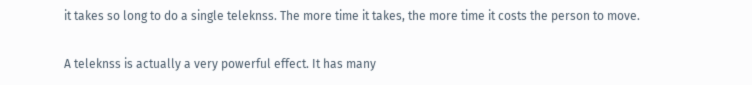it takes so long to do a single teleknss. The more time it takes, the more time it costs the person to move.

A teleknss is actually a very powerful effect. It has many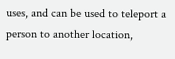uses, and can be used to teleport a person to another location,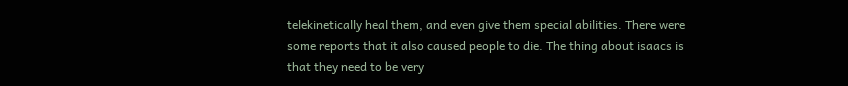telekinetically heal them, and even give them special abilities. There were some reports that it also caused people to die. The thing about isaacs is that they need to be very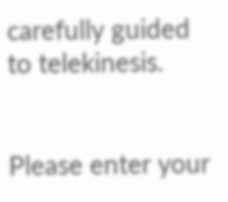carefully guided to telekinesis.


Please enter your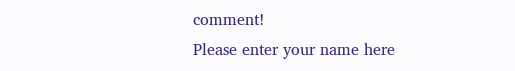comment!
Please enter your name here